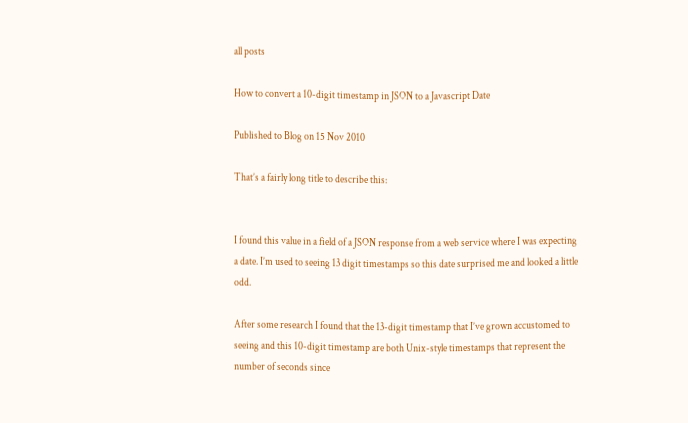all posts

How to convert a 10-digit timestamp in JSON to a Javascript Date

Published to Blog on 15 Nov 2010

That’s a fairly long title to describe this:


I found this value in a field of a JSON response from a web service where I was expecting a date. I’m used to seeing 13 digit timestamps so this date surprised me and looked a little odd.

After some research I found that the 13-digit timestamp that I’ve grown accustomed to seeing and this 10-digit timestamp are both Unix-style timestamps that represent the number of seconds since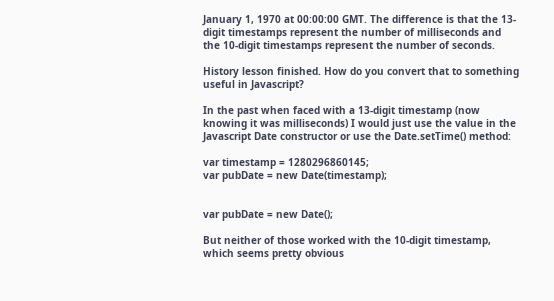January 1, 1970 at 00:00:00 GMT. The difference is that the 13-digit timestamps represent the number of milliseconds and the 10-digit timestamps represent the number of seconds.

History lesson finished. How do you convert that to something useful in Javascript?

In the past when faced with a 13-digit timestamp (now knowing it was milliseconds) I would just use the value in the Javascript Date constructor or use the Date.setTime() method:

var timestamp = 1280296860145;
var pubDate = new Date(timestamp);


var pubDate = new Date();

But neither of those worked with the 10-digit timestamp, which seems pretty obvious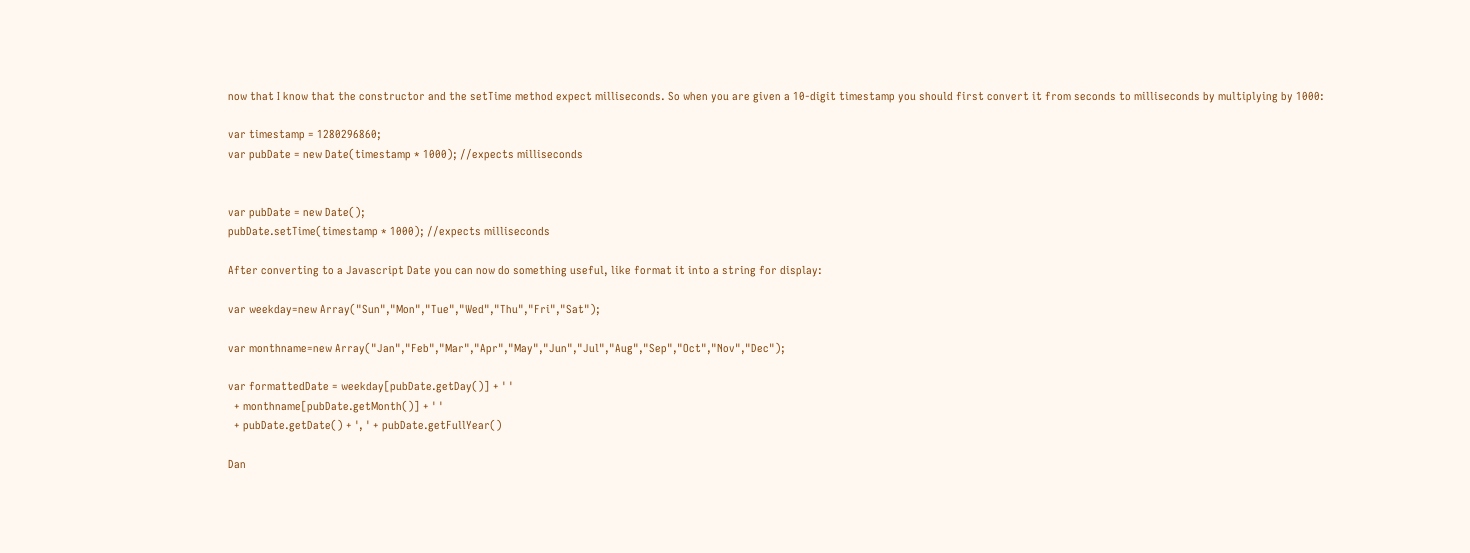now that I know that the constructor and the setTime method expect milliseconds. So when you are given a 10-digit timestamp you should first convert it from seconds to milliseconds by multiplying by 1000:

var timestamp = 1280296860;
var pubDate = new Date(timestamp * 1000); //expects milliseconds


var pubDate = new Date();
pubDate.setTime(timestamp * 1000); //expects milliseconds

After converting to a Javascript Date you can now do something useful, like format it into a string for display:

var weekday=new Array("Sun","Mon","Tue","Wed","Thu","Fri","Sat");

var monthname=new Array("Jan","Feb","Mar","Apr","May","Jun","Jul","Aug","Sep","Oct","Nov","Dec");

var formattedDate = weekday[pubDate.getDay()] + ' '
  + monthname[pubDate.getMonth()] + ' '
  + pubDate.getDate() + ', ' + pubDate.getFullYear()

Dan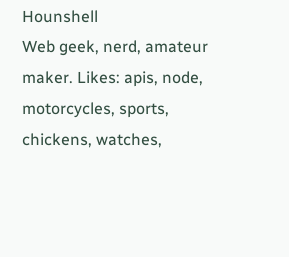Hounshell
Web geek, nerd, amateur maker. Likes: apis, node, motorcycles, sports, chickens, watches,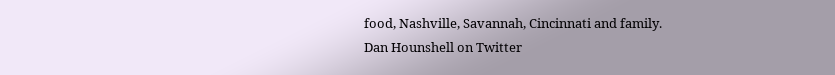food, Nashville, Savannah, Cincinnati and family.
Dan Hounshell on Twitter